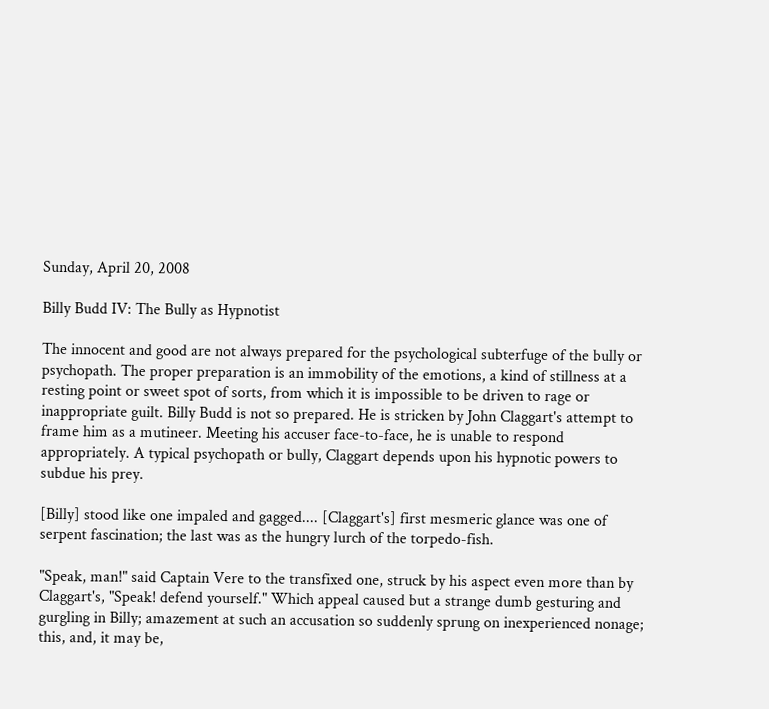Sunday, April 20, 2008

Billy Budd IV: The Bully as Hypnotist

The innocent and good are not always prepared for the psychological subterfuge of the bully or psychopath. The proper preparation is an immobility of the emotions, a kind of stillness at a resting point or sweet spot of sorts, from which it is impossible to be driven to rage or inappropriate guilt. Billy Budd is not so prepared. He is stricken by John Claggart's attempt to frame him as a mutineer. Meeting his accuser face-to-face, he is unable to respond appropriately. A typical psychopath or bully, Claggart depends upon his hypnotic powers to subdue his prey.

[Billy] stood like one impaled and gagged.... [Claggart's] first mesmeric glance was one of serpent fascination; the last was as the hungry lurch of the torpedo-fish.

"Speak, man!" said Captain Vere to the transfixed one, struck by his aspect even more than by Claggart's, "Speak! defend yourself." Which appeal caused but a strange dumb gesturing and gurgling in Billy; amazement at such an accusation so suddenly sprung on inexperienced nonage; this, and, it may be,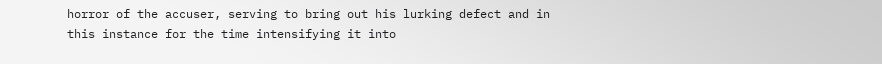horror of the accuser, serving to bring out his lurking defect and in this instance for the time intensifying it into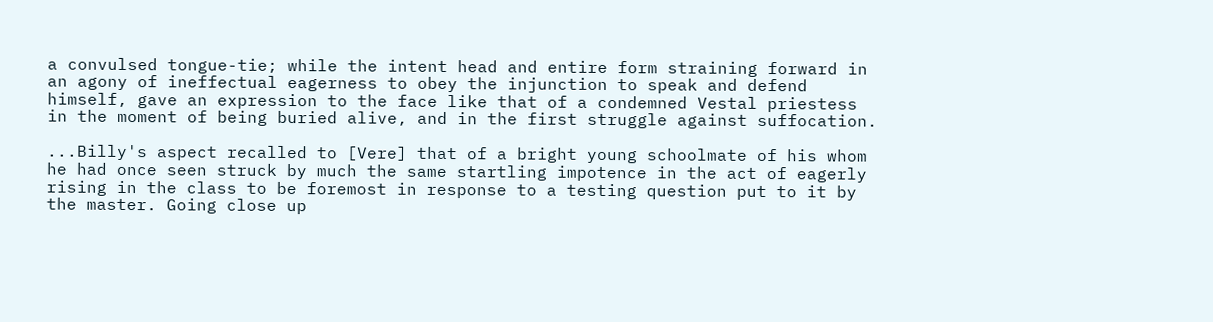a convulsed tongue-tie; while the intent head and entire form straining forward in an agony of ineffectual eagerness to obey the injunction to speak and defend himself, gave an expression to the face like that of a condemned Vestal priestess in the moment of being buried alive, and in the first struggle against suffocation.

...Billy's aspect recalled to [Vere] that of a bright young schoolmate of his whom he had once seen struck by much the same startling impotence in the act of eagerly rising in the class to be foremost in response to a testing question put to it by the master. Going close up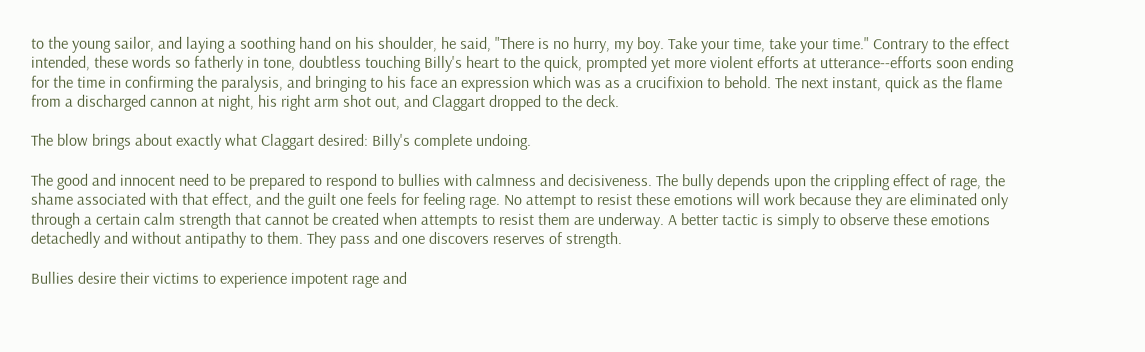to the young sailor, and laying a soothing hand on his shoulder, he said, "There is no hurry, my boy. Take your time, take your time." Contrary to the effect intended, these words so fatherly in tone, doubtless touching Billy's heart to the quick, prompted yet more violent efforts at utterance--efforts soon ending for the time in confirming the paralysis, and bringing to his face an expression which was as a crucifixion to behold. The next instant, quick as the flame from a discharged cannon at night, his right arm shot out, and Claggart dropped to the deck.

The blow brings about exactly what Claggart desired: Billy's complete undoing.

The good and innocent need to be prepared to respond to bullies with calmness and decisiveness. The bully depends upon the crippling effect of rage, the shame associated with that effect, and the guilt one feels for feeling rage. No attempt to resist these emotions will work because they are eliminated only through a certain calm strength that cannot be created when attempts to resist them are underway. A better tactic is simply to observe these emotions detachedly and without antipathy to them. They pass and one discovers reserves of strength.

Bullies desire their victims to experience impotent rage and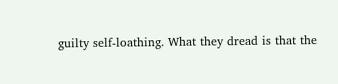guilty self-loathing. What they dread is that the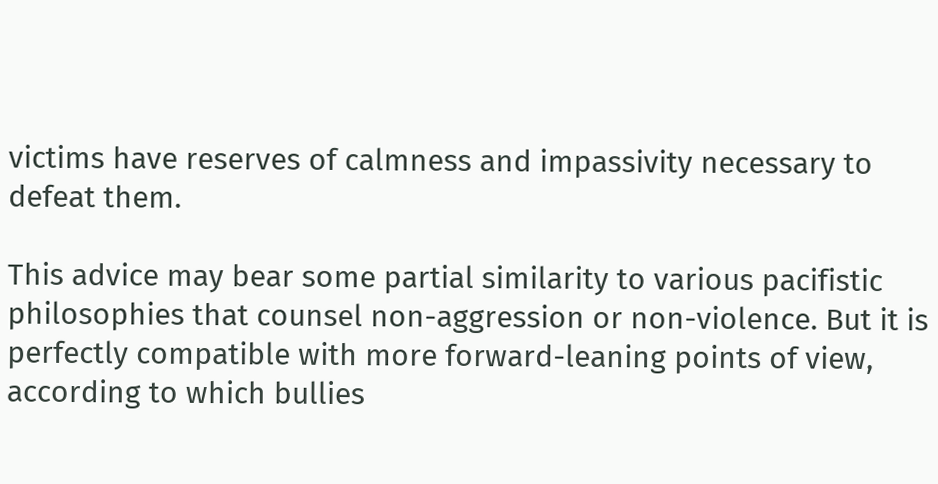victims have reserves of calmness and impassivity necessary to defeat them.

This advice may bear some partial similarity to various pacifistic philosophies that counsel non-aggression or non-violence. But it is perfectly compatible with more forward-leaning points of view, according to which bullies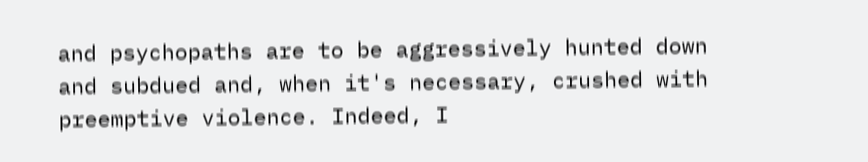and psychopaths are to be aggressively hunted down and subdued and, when it's necessary, crushed with preemptive violence. Indeed, I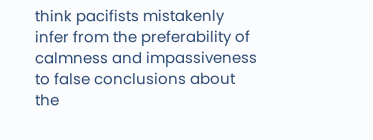think pacifists mistakenly infer from the preferability of calmness and impassiveness to false conclusions about the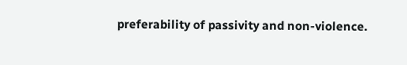preferability of passivity and non-violence.